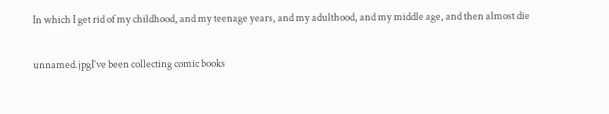In which I get rid of my childhood, and my teenage years, and my adulthood, and my middle age, and then almost die

unnamed.jpgI’ve been collecting comic books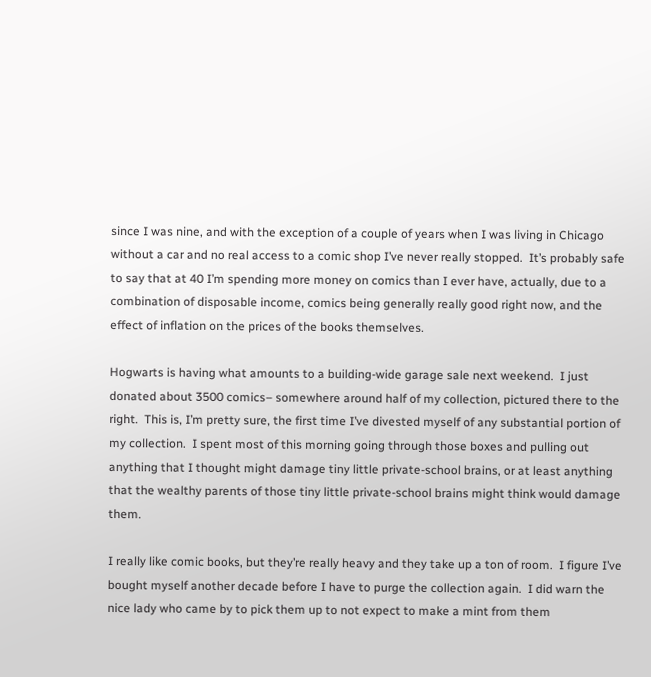since I was nine, and with the exception of a couple of years when I was living in Chicago without a car and no real access to a comic shop I’ve never really stopped.  It’s probably safe to say that at 40 I’m spending more money on comics than I ever have, actually, due to a combination of disposable income, comics being generally really good right now, and the effect of inflation on the prices of the books themselves.

Hogwarts is having what amounts to a building-wide garage sale next weekend.  I just donated about 3500 comics– somewhere around half of my collection, pictured there to the right.  This is, I’m pretty sure, the first time I’ve divested myself of any substantial portion of my collection.  I spent most of this morning going through those boxes and pulling out anything that I thought might damage tiny little private-school brains, or at least anything that the wealthy parents of those tiny little private-school brains might think would damage them.

I really like comic books, but they’re really heavy and they take up a ton of room.  I figure I’ve bought myself another decade before I have to purge the collection again.  I did warn the nice lady who came by to pick them up to not expect to make a mint from them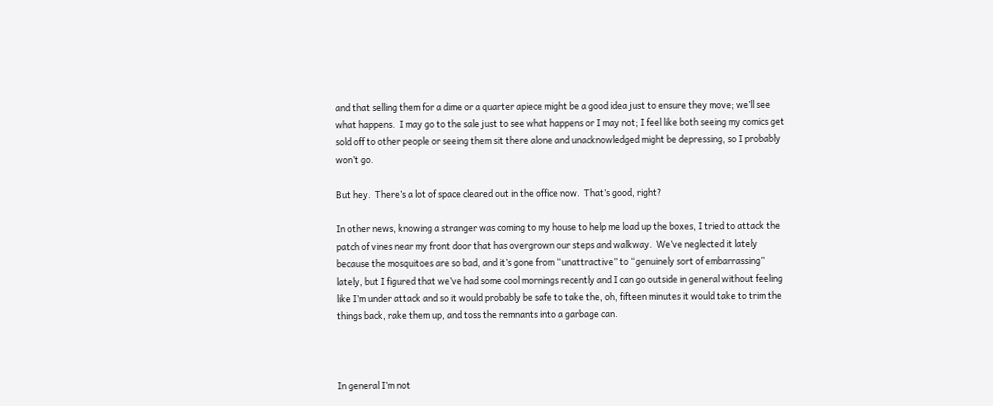and that selling them for a dime or a quarter apiece might be a good idea just to ensure they move; we’ll see what happens.  I may go to the sale just to see what happens or I may not; I feel like both seeing my comics get sold off to other people or seeing them sit there alone and unacknowledged might be depressing, so I probably won’t go.

But hey.  There’s a lot of space cleared out in the office now.  That’s good, right?

In other news, knowing a stranger was coming to my house to help me load up the boxes, I tried to attack the patch of vines near my front door that has overgrown our steps and walkway.  We’ve neglected it lately because the mosquitoes are so bad, and it’s gone from “unattractive” to “genuinely sort of embarrassing” lately, but I figured that we’ve had some cool mornings recently and I can go outside in general without feeling like I’m under attack and so it would probably be safe to take the, oh, fifteen minutes it would take to trim the things back, rake them up, and toss the remnants into a garbage can.



In general I’m not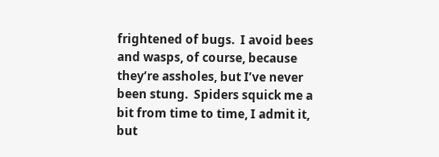frightened of bugs.  I avoid bees and wasps, of course, because they’re assholes, but I’ve never been stung.  Spiders squick me a bit from time to time, I admit it, but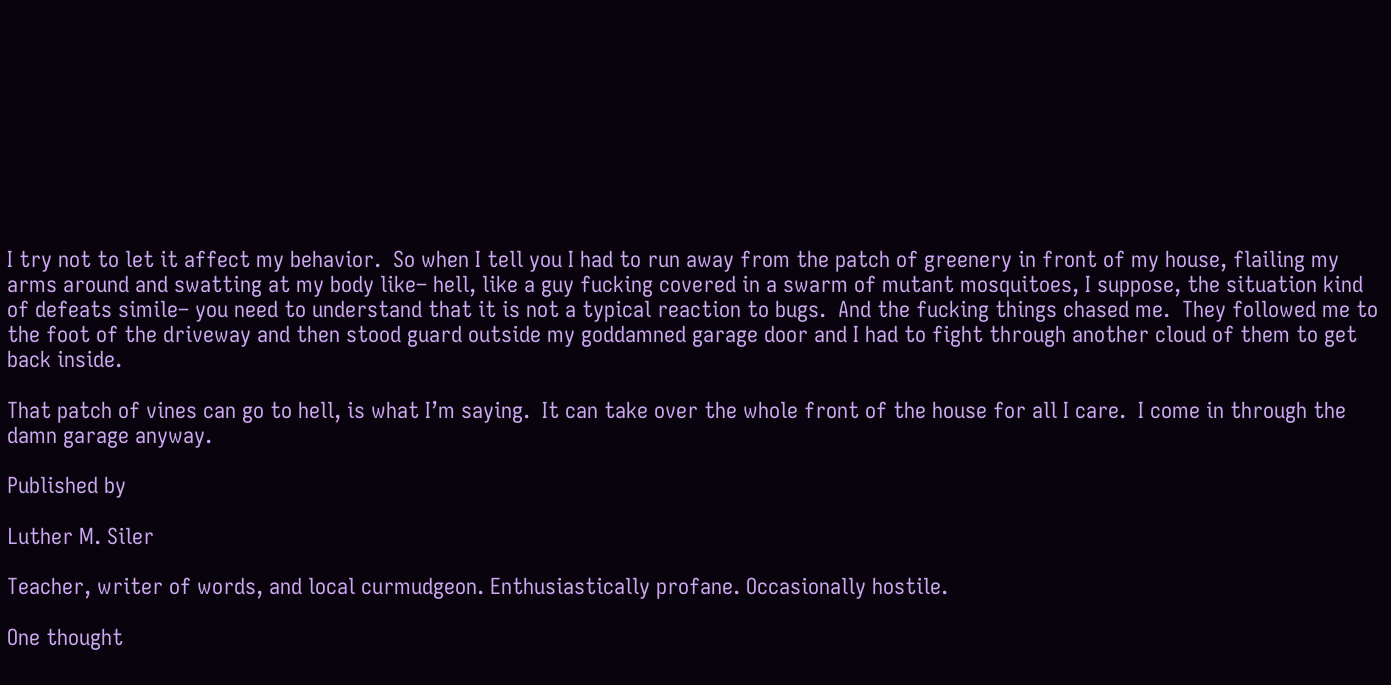I try not to let it affect my behavior.  So when I tell you I had to run away from the patch of greenery in front of my house, flailing my arms around and swatting at my body like– hell, like a guy fucking covered in a swarm of mutant mosquitoes, I suppose, the situation kind of defeats simile– you need to understand that it is not a typical reaction to bugs.  And the fucking things chased me.  They followed me to the foot of the driveway and then stood guard outside my goddamned garage door and I had to fight through another cloud of them to get back inside.

That patch of vines can go to hell, is what I’m saying.  It can take over the whole front of the house for all I care.  I come in through the damn garage anyway.

Published by

Luther M. Siler

Teacher, writer of words, and local curmudgeon. Enthusiastically profane. Occasionally hostile.

One thought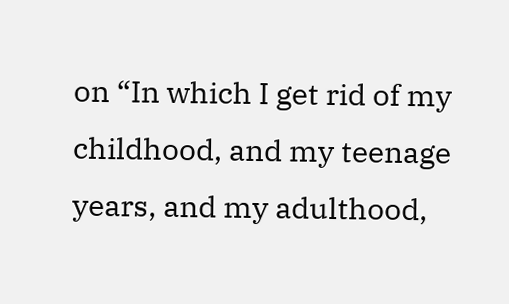on “In which I get rid of my childhood, and my teenage years, and my adulthood,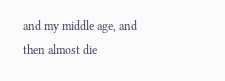and my middle age, and then almost die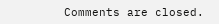Comments are closed.